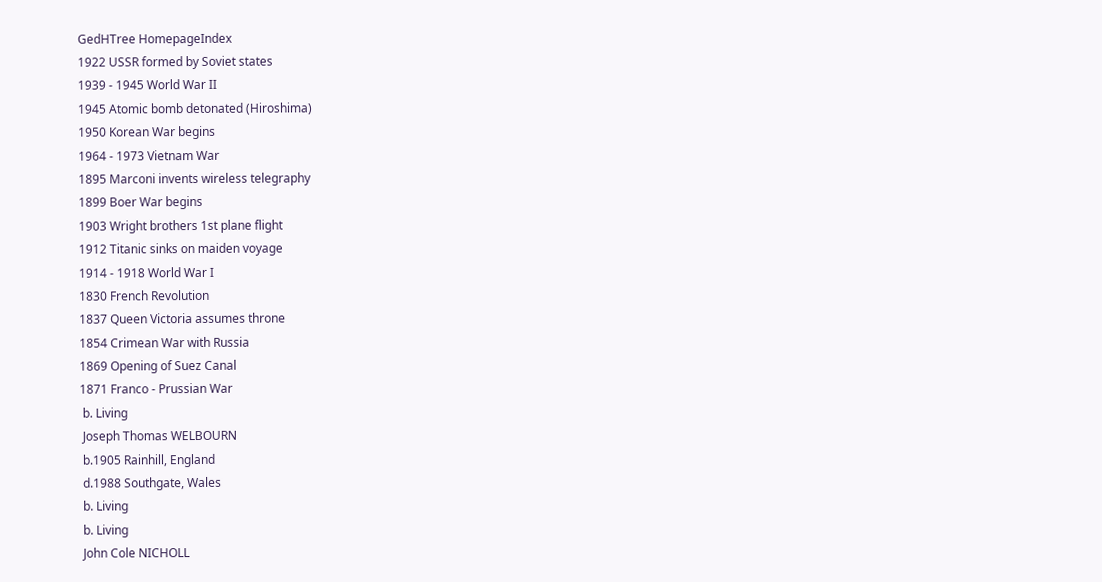GedHTree HomepageIndex
1922 USSR formed by Soviet states
1939 - 1945 World War II
1945 Atomic bomb detonated (Hiroshima)
1950 Korean War begins
1964 - 1973 Vietnam War
1895 Marconi invents wireless telegraphy
1899 Boer War begins
1903 Wright brothers 1st plane flight
1912 Titanic sinks on maiden voyage
1914 - 1918 World War I
1830 French Revolution
1837 Queen Victoria assumes throne
1854 Crimean War with Russia
1869 Opening of Suez Canal
1871 Franco - Prussian War
 b. Living
 Joseph Thomas WELBOURN
 b.1905 Rainhill, England
 d.1988 Southgate, Wales
 b. Living
 b. Living
 John Cole NICHOLL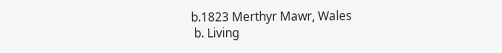b.1823 Merthyr Mawr, Wales
 b. Living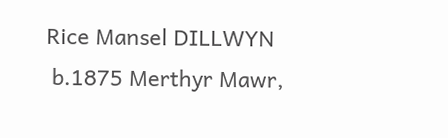Rice Mansel DILLWYN
 b.1875 Merthyr Mawr,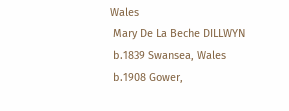Wales
 Mary De La Beche DILLWYN
 b.1839 Swansea, Wales
 b.1908 Gower,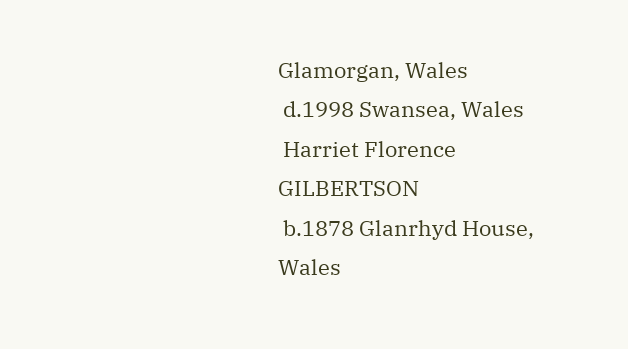Glamorgan, Wales
 d.1998 Swansea, Wales
 Harriet Florence GILBERTSON
 b.1878 Glanrhyd House, Wales